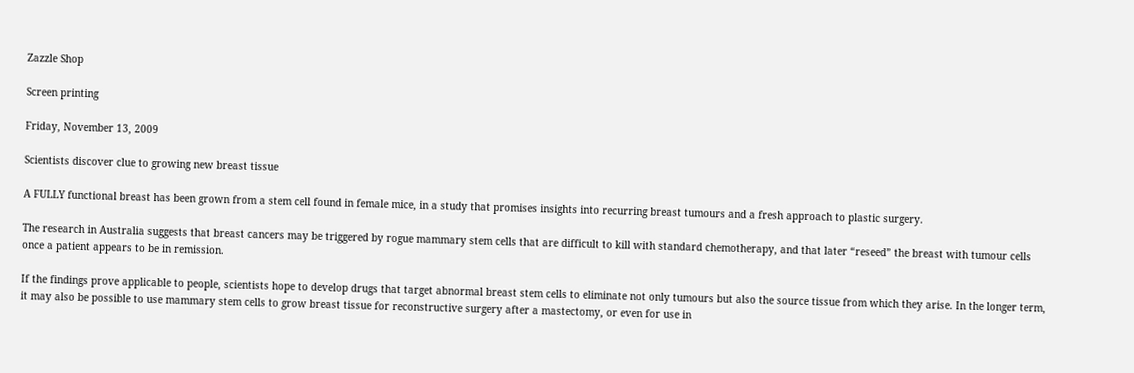Zazzle Shop

Screen printing

Friday, November 13, 2009

Scientists discover clue to growing new breast tissue

A FULLY functional breast has been grown from a stem cell found in female mice, in a study that promises insights into recurring breast tumours and a fresh approach to plastic surgery.

The research in Australia suggests that breast cancers may be triggered by rogue mammary stem cells that are difficult to kill with standard chemotherapy, and that later “reseed” the breast with tumour cells once a patient appears to be in remission.

If the findings prove applicable to people, scientists hope to develop drugs that target abnormal breast stem cells to eliminate not only tumours but also the source tissue from which they arise. In the longer term, it may also be possible to use mammary stem cells to grow breast tissue for reconstructive surgery after a mastectomy, or even for use in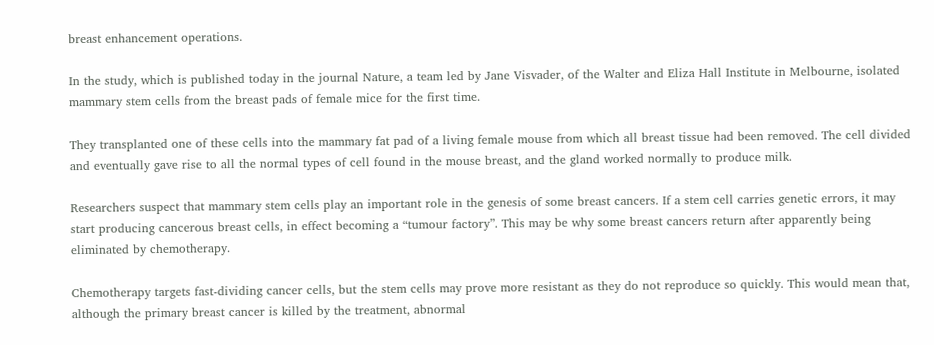breast enhancement operations.

In the study, which is published today in the journal Nature, a team led by Jane Visvader, of the Walter and Eliza Hall Institute in Melbourne, isolated mammary stem cells from the breast pads of female mice for the first time.

They transplanted one of these cells into the mammary fat pad of a living female mouse from which all breast tissue had been removed. The cell divided and eventually gave rise to all the normal types of cell found in the mouse breast, and the gland worked normally to produce milk.

Researchers suspect that mammary stem cells play an important role in the genesis of some breast cancers. If a stem cell carries genetic errors, it may start producing cancerous breast cells, in effect becoming a “tumour factory”. This may be why some breast cancers return after apparently being eliminated by chemotherapy.

Chemotherapy targets fast-dividing cancer cells, but the stem cells may prove more resistant as they do not reproduce so quickly. This would mean that, although the primary breast cancer is killed by the treatment, abnormal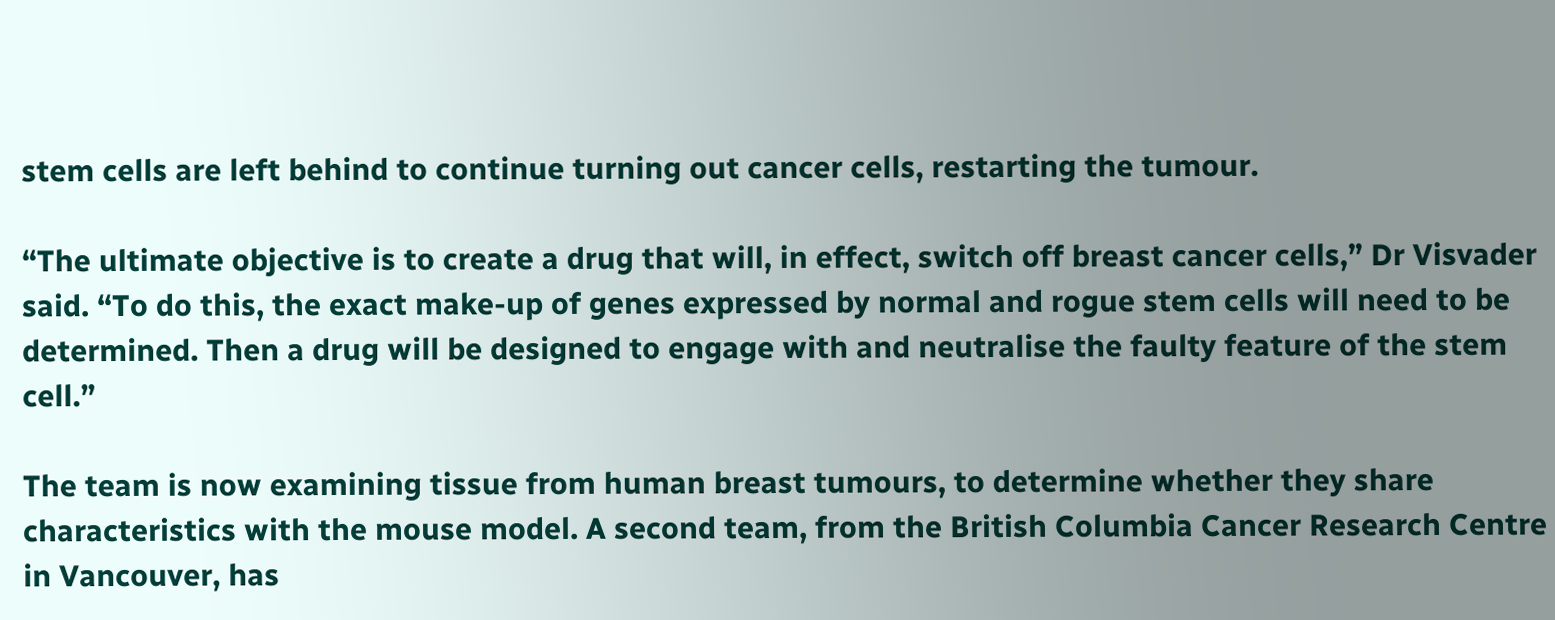stem cells are left behind to continue turning out cancer cells, restarting the tumour.

“The ultimate objective is to create a drug that will, in effect, switch off breast cancer cells,” Dr Visvader said. “To do this, the exact make-up of genes expressed by normal and rogue stem cells will need to be determined. Then a drug will be designed to engage with and neutralise the faulty feature of the stem cell.”

The team is now examining tissue from human breast tumours, to determine whether they share characteristics with the mouse model. A second team, from the British Columbia Cancer Research Centre in Vancouver, has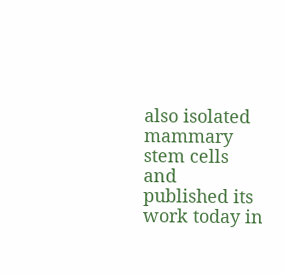also isolated mammary stem cells and published its work today in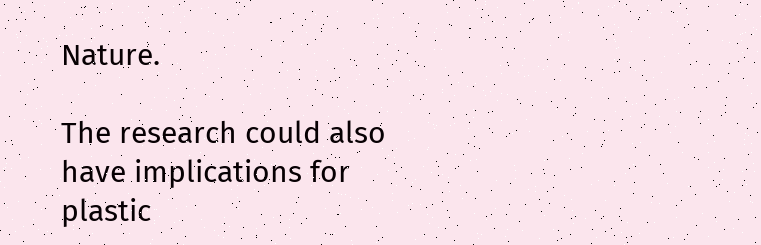Nature.

The research could also have implications for plastic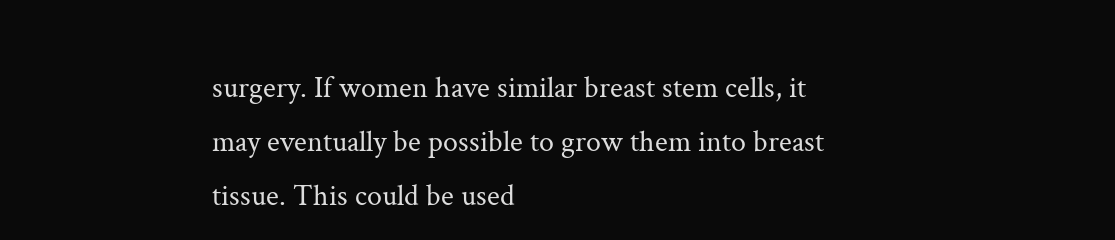surgery. If women have similar breast stem cells, it may eventually be possible to grow them into breast tissue. This could be used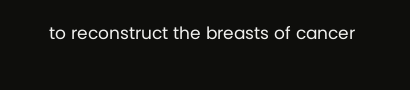to reconstruct the breasts of cancer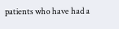patients who have had a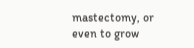mastectomy, or even to grow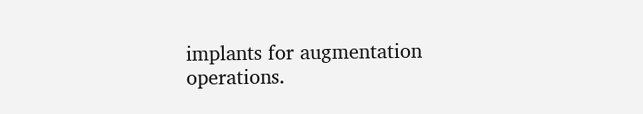implants for augmentation operations.